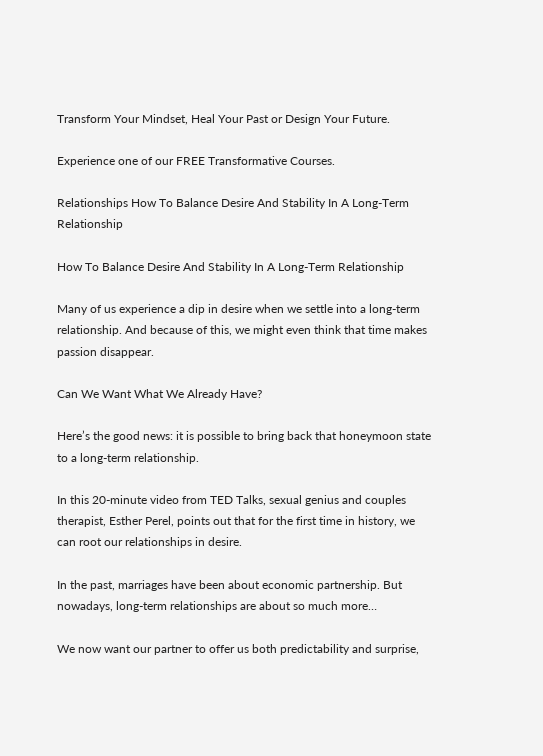Transform Your Mindset, Heal Your Past or Design Your Future.

Experience one of our FREE Transformative Courses.

Relationships How To Balance Desire And Stability In A Long-Term Relationship

How To Balance Desire And Stability In A Long-Term Relationship

Many of us experience a dip in desire when we settle into a long-term relationship. And because of this, we might even think that time makes passion disappear.

Can We Want What We Already Have?

Here’s the good news: it is possible to bring back that honeymoon state to a long-term relationship.

In this 20-minute video from TED Talks, sexual genius and couples therapist, Esther Perel, points out that for the first time in history, we can root our relationships in desire.

In the past, marriages have been about economic partnership. But nowadays, long-term relationships are about so much more…

We now want our partner to offer us both predictability and surprise,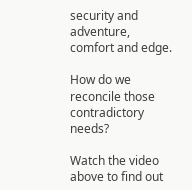security and adventure, comfort and edge.

How do we reconcile those contradictory needs?

Watch the video above to find out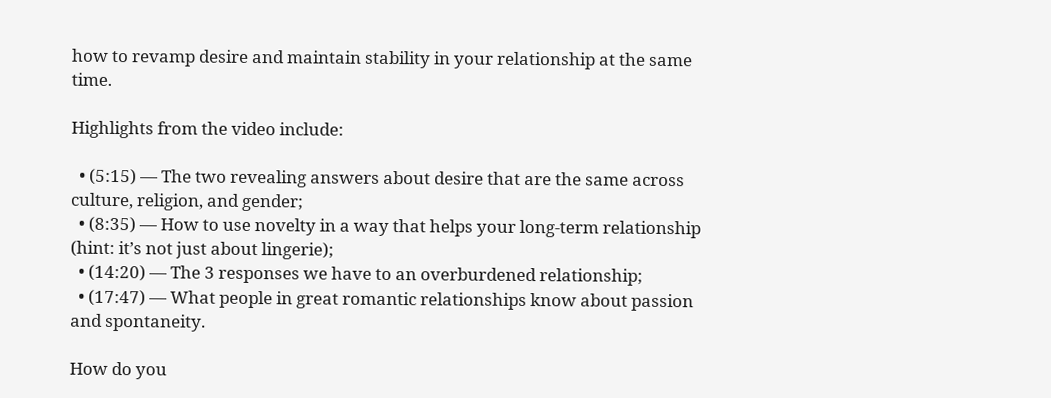how to revamp desire and maintain stability in your relationship at the same time.

Highlights from the video include:

  • (5:15) — The two revealing answers about desire that are the same across culture, religion, and gender;
  • (8:35) — How to use novelty in a way that helps your long-term relationship (hint: it’s not just about lingerie);
  • (14:20) — The 3 responses we have to an overburdened relationship;
  • (17:47) — What people in great romantic relationships know about passion and spontaneity.

How do you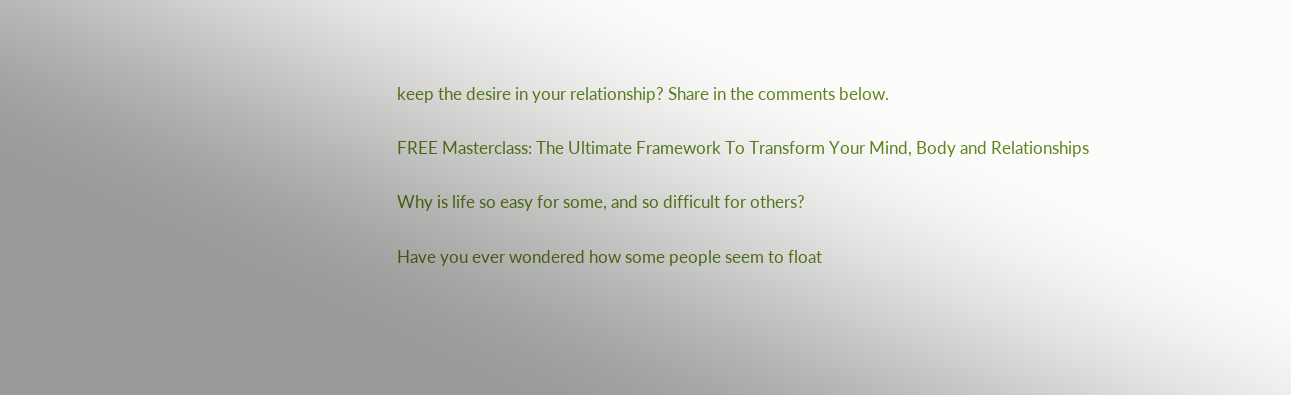keep the desire in your relationship? Share in the comments below.

FREE Masterclass: The Ultimate Framework To Transform Your Mind, Body and Relationships

Why is life so easy for some, and so difficult for others?

Have you ever wondered how some people seem to float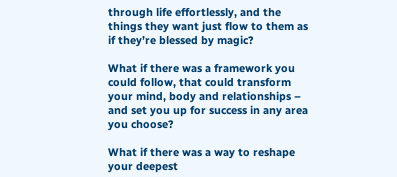through life effortlessly, and the things they want just flow to them as if they’re blessed by magic?

What if there was a framework you could follow, that could transform your mind, body and relationships – and set you up for success in any area you choose?

What if there was a way to reshape your deepest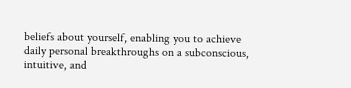beliefs about yourself, enabling you to achieve daily personal breakthroughs on a subconscious, intuitive, and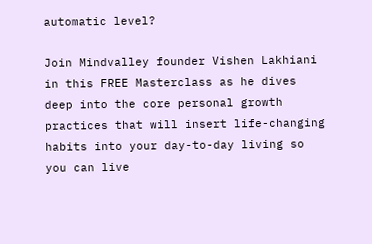automatic level?

Join Mindvalley founder Vishen Lakhiani in this FREE Masterclass as he dives deep into the core personal growth practices that will insert life-changing habits into your day-to-day living so you can live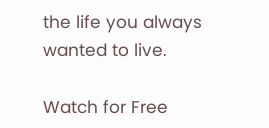the life you always wanted to live.

Watch for Free